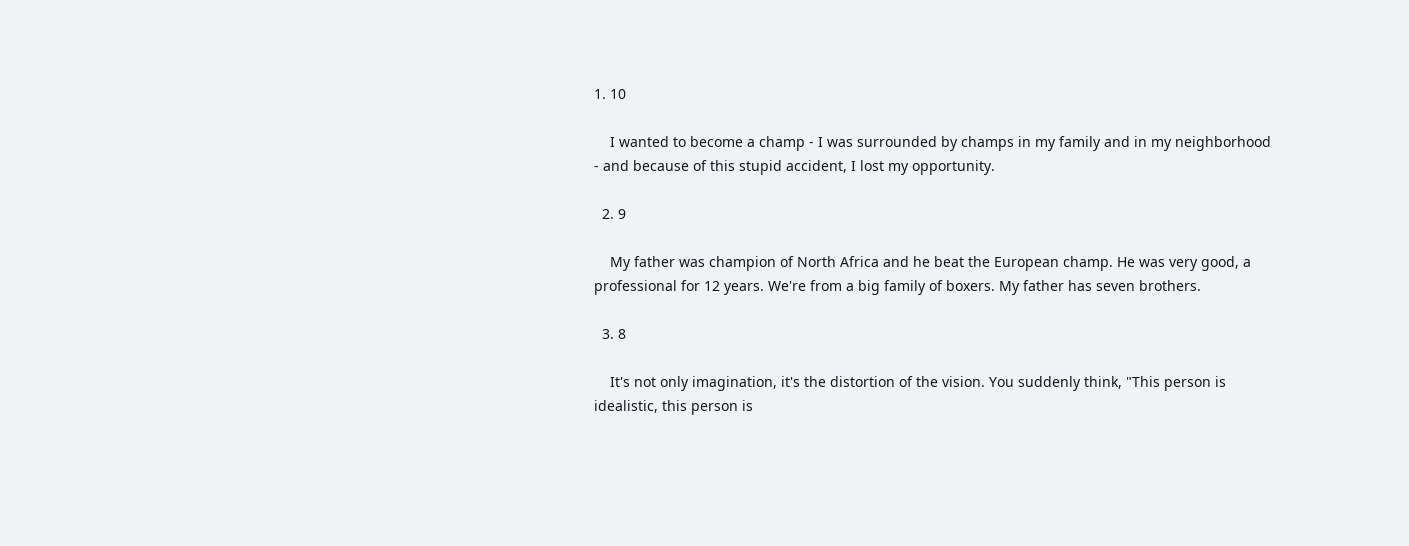1. 10

    I wanted to become a champ - I was surrounded by champs in my family and in my neighborhood - and because of this stupid accident, I lost my opportunity.

  2. 9

    My father was champion of North Africa and he beat the European champ. He was very good, a professional for 12 years. We're from a big family of boxers. My father has seven brothers.

  3. 8

    It's not only imagination, it's the distortion of the vision. You suddenly think, "This person is idealistic, this person is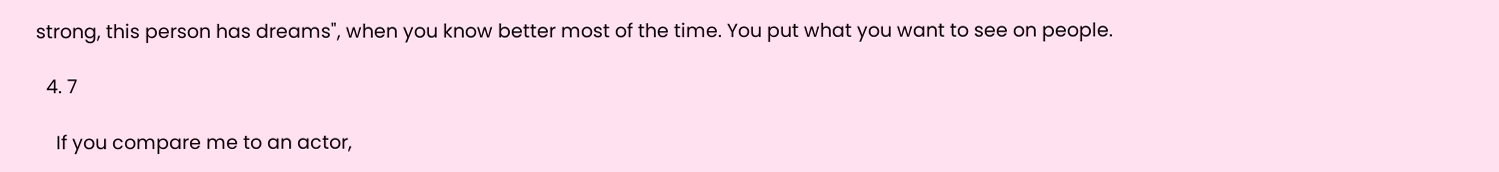strong, this person has dreams", when you know better most of the time. You put what you want to see on people.

  4. 7

    If you compare me to an actor,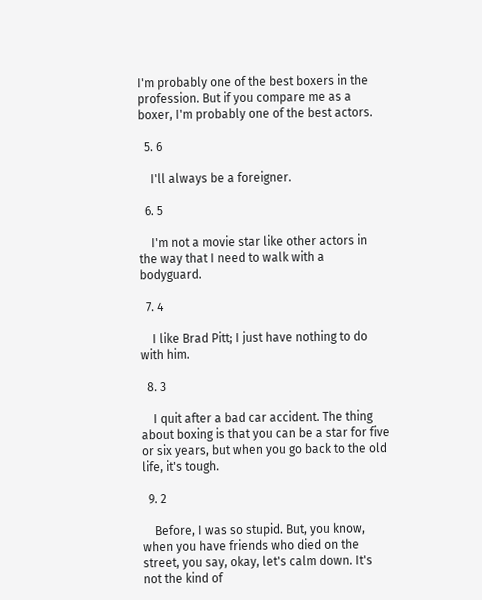I'm probably one of the best boxers in the profession. But if you compare me as a boxer, I'm probably one of the best actors.

  5. 6

    I'll always be a foreigner.

  6. 5

    I'm not a movie star like other actors in the way that I need to walk with a bodyguard.

  7. 4

    I like Brad Pitt; I just have nothing to do with him.

  8. 3

    I quit after a bad car accident. The thing about boxing is that you can be a star for five or six years, but when you go back to the old life, it's tough.

  9. 2

    Before, I was so stupid. But, you know, when you have friends who died on the street, you say, okay, let's calm down. It's not the kind of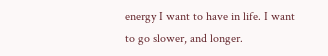energy I want to have in life. I want to go slower, and longer.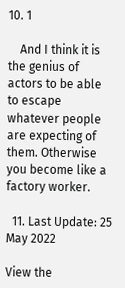10. 1

    And I think it is the genius of actors to be able to escape whatever people are expecting of them. Otherwise you become like a factory worker.

  11. Last Update: 25 May 2022

View the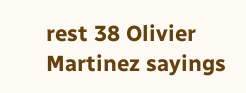rest 38 Olivier Martinez sayings